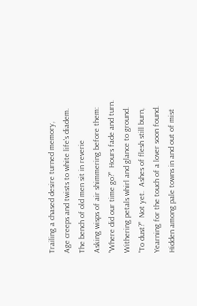Trailing a chased desire turned memory,
Age creeps and twists to white life's diadem.
The bench of old men sit in reverie
Asking wisps of air shimmering before them:
“Where did our time go?”  Hours fade and turn.
Withering petals whirl and glance to ground.
“To dust?”  Not yet.  Ashes of flesh still burn,
Yearning for the touch of a lover soon found.
Hidden among pale towns in and out of mist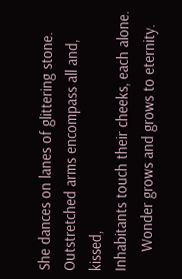She dances on lanes of glittering stone.
Outstretched arms encompass all and, kissed,
Inhabitants touch their cheeks, each alone.
     Wonder grows and grows to eternity.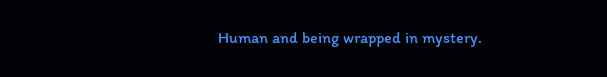Human and being wrapped in mystery.